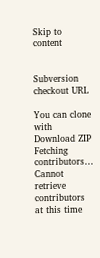Skip to content


Subversion checkout URL

You can clone with
Download ZIP
Fetching contributors…
Cannot retrieve contributors at this time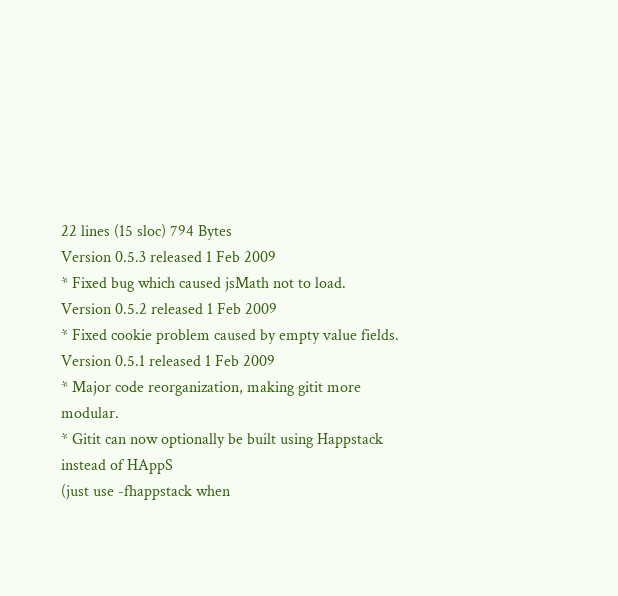22 lines (15 sloc) 794 Bytes
Version 0.5.3 released 1 Feb 2009
* Fixed bug which caused jsMath not to load.
Version 0.5.2 released 1 Feb 2009
* Fixed cookie problem caused by empty value fields.
Version 0.5.1 released 1 Feb 2009
* Major code reorganization, making gitit more modular.
* Gitit can now optionally be built using Happstack instead of HAppS
(just use -fhappstack when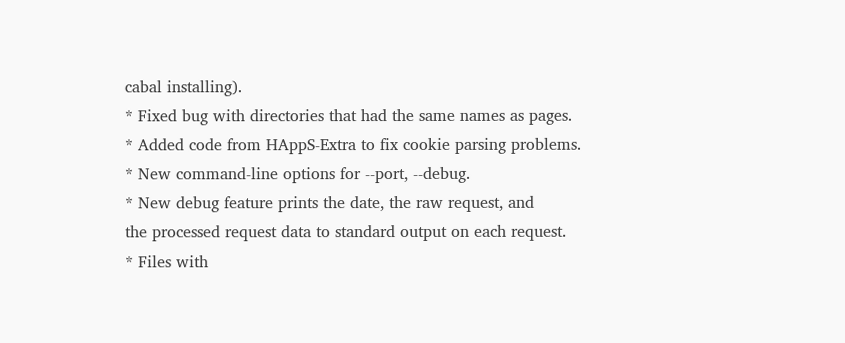cabal installing).
* Fixed bug with directories that had the same names as pages.
* Added code from HAppS-Extra to fix cookie parsing problems.
* New command-line options for --port, --debug.
* New debug feature prints the date, the raw request, and
the processed request data to standard output on each request.
* Files with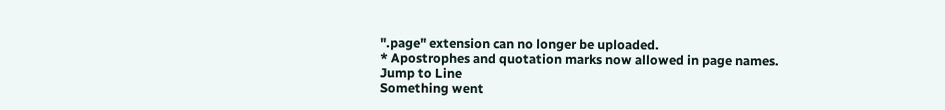".page" extension can no longer be uploaded.
* Apostrophes and quotation marks now allowed in page names.
Jump to Line
Something went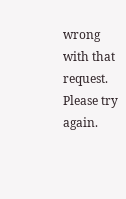wrong with that request. Please try again.